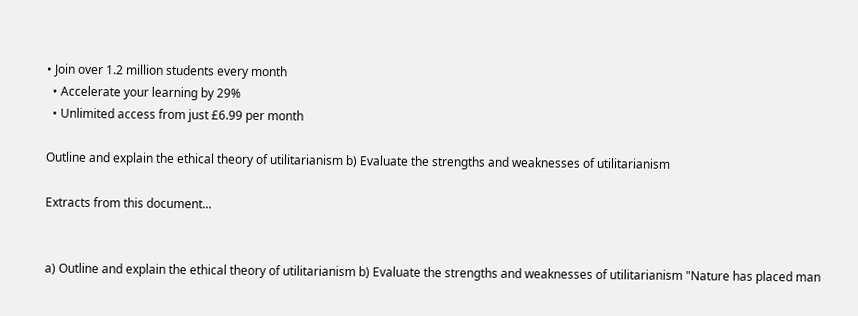• Join over 1.2 million students every month
  • Accelerate your learning by 29%
  • Unlimited access from just £6.99 per month

Outline and explain the ethical theory of utilitarianism b) Evaluate the strengths and weaknesses of utilitarianism

Extracts from this document...


a) Outline and explain the ethical theory of utilitarianism b) Evaluate the strengths and weaknesses of utilitarianism "Nature has placed man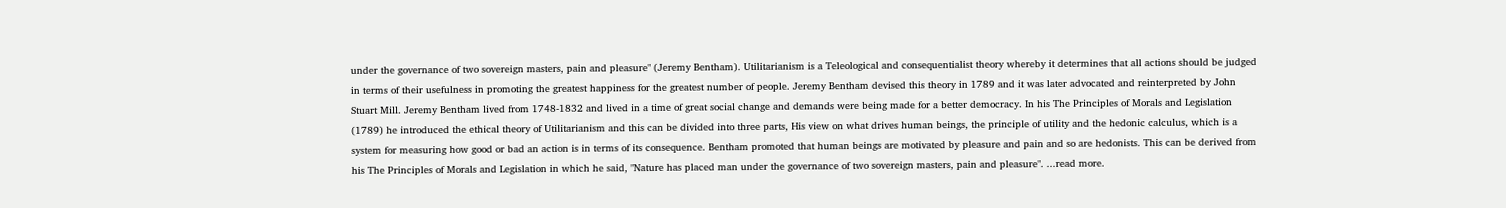under the governance of two sovereign masters, pain and pleasure" (Jeremy Bentham). Utilitarianism is a Teleological and consequentialist theory whereby it determines that all actions should be judged in terms of their usefulness in promoting the greatest happiness for the greatest number of people. Jeremy Bentham devised this theory in 1789 and it was later advocated and reinterpreted by John Stuart Mill. Jeremy Bentham lived from 1748-1832 and lived in a time of great social change and demands were being made for a better democracy. In his The Principles of Morals and Legislation (1789) he introduced the ethical theory of Utilitarianism and this can be divided into three parts, His view on what drives human beings, the principle of utility and the hedonic calculus, which is a system for measuring how good or bad an action is in terms of its consequence. Bentham promoted that human beings are motivated by pleasure and pain and so are hedonists. This can be derived from his The Principles of Morals and Legislation in which he said, "Nature has placed man under the governance of two sovereign masters, pain and pleasure". ...read more.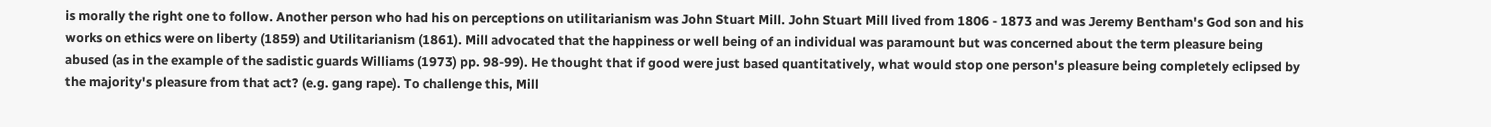is morally the right one to follow. Another person who had his on perceptions on utilitarianism was John Stuart Mill. John Stuart Mill lived from 1806 - 1873 and was Jeremy Bentham's God son and his works on ethics were on liberty (1859) and Utilitarianism (1861). Mill advocated that the happiness or well being of an individual was paramount but was concerned about the term pleasure being abused (as in the example of the sadistic guards Williams (1973) pp. 98-99). He thought that if good were just based quantitatively, what would stop one person's pleasure being completely eclipsed by the majority's pleasure from that act? (e.g. gang rape). To challenge this, Mill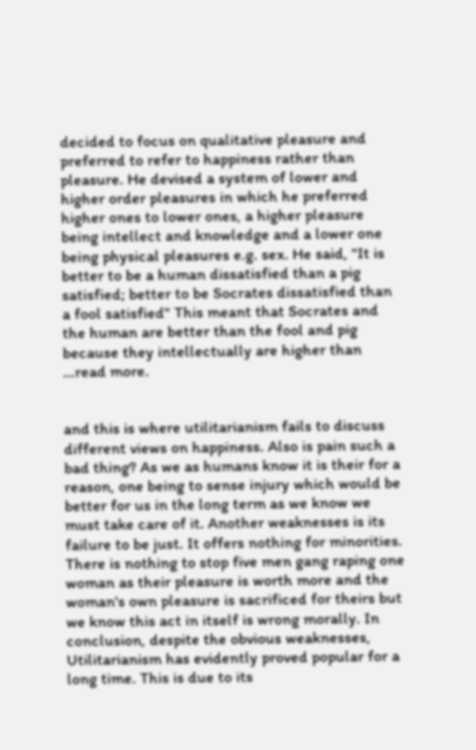decided to focus on qualitative pleasure and preferred to refer to happiness rather than pleasure. He devised a system of lower and higher order pleasures in which he preferred higher ones to lower ones, a higher pleasure being intellect and knowledge and a lower one being physical pleasures e.g. sex. He said, "It is better to be a human dissatisfied than a pig satisfied; better to be Socrates dissatisfied than a fool satisfied" This meant that Socrates and the human are better than the fool and pig because they intellectually are higher than ...read more.


and this is where utilitarianism fails to discuss different views on happiness. Also is pain such a bad thing? As we as humans know it is their for a reason, one being to sense injury which would be better for us in the long term as we know we must take care of it. Another weaknesses is its failure to be just. It offers nothing for minorities. There is nothing to stop five men gang raping one woman as their pleasure is worth more and the woman's own pleasure is sacrificed for theirs but we know this act in itself is wrong morally. In conclusion, despite the obvious weaknesses, Utilitarianism has evidently proved popular for a long time. This is due to its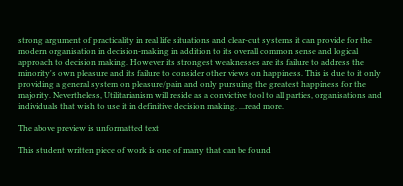strong argument of practicality in real life situations and clear-cut systems it can provide for the modern organisation in decision-making in addition to its overall common sense and logical approach to decision making. However its strongest weaknesses are its failure to address the minority's own pleasure and its failure to consider other views on happiness. This is due to it only providing a general system on pleasure/pain and only pursuing the greatest happiness for the majority. Nevertheless, Utilitarianism will reside as a convictive tool to all parties, organisations and individuals that wish to use it in definitive decision making. ...read more.

The above preview is unformatted text

This student written piece of work is one of many that can be found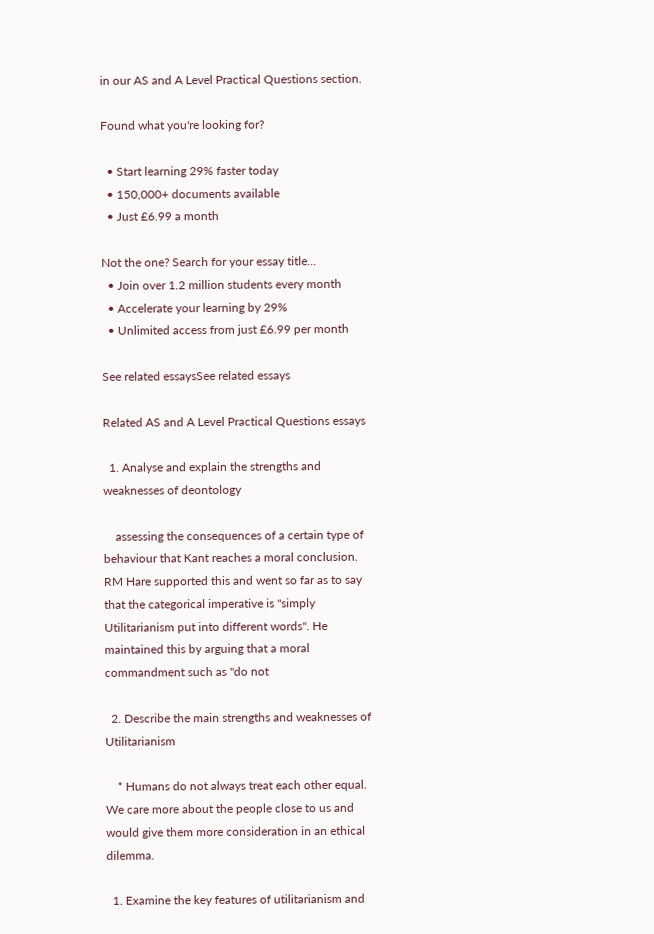in our AS and A Level Practical Questions section.

Found what you're looking for?

  • Start learning 29% faster today
  • 150,000+ documents available
  • Just £6.99 a month

Not the one? Search for your essay title...
  • Join over 1.2 million students every month
  • Accelerate your learning by 29%
  • Unlimited access from just £6.99 per month

See related essaysSee related essays

Related AS and A Level Practical Questions essays

  1. Analyse and explain the strengths and weaknesses of deontology

    assessing the consequences of a certain type of behaviour that Kant reaches a moral conclusion. RM Hare supported this and went so far as to say that the categorical imperative is "simply Utilitarianism put into different words". He maintained this by arguing that a moral commandment such as "do not

  2. Describe the main strengths and weaknesses of Utilitarianism

    * Humans do not always treat each other equal. We care more about the people close to us and would give them more consideration in an ethical dilemma.

  1. Examine the key features of utilitarianism and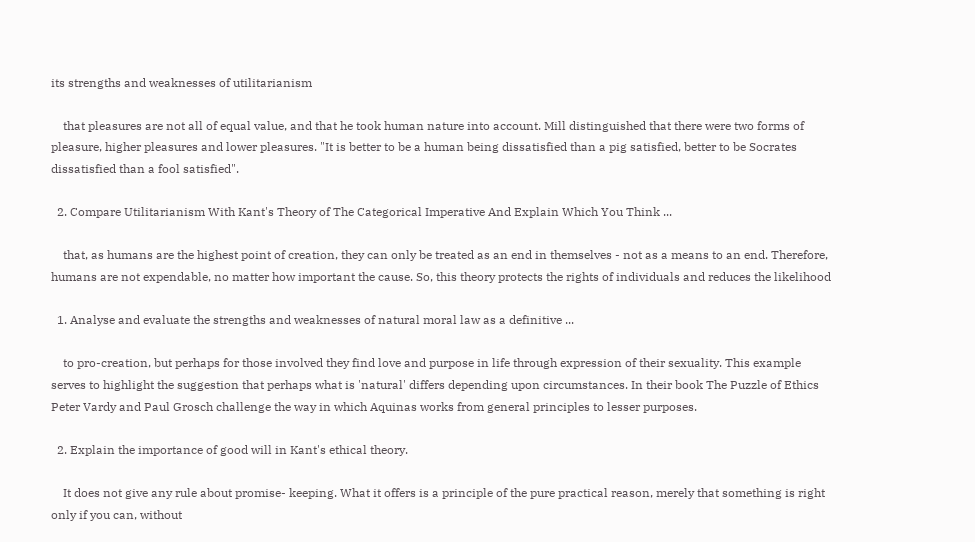its strengths and weaknesses of utilitarianism

    that pleasures are not all of equal value, and that he took human nature into account. Mill distinguished that there were two forms of pleasure, higher pleasures and lower pleasures. "It is better to be a human being dissatisfied than a pig satisfied, better to be Socrates dissatisfied than a fool satisfied".

  2. Compare Utilitarianism With Kant's Theory of The Categorical Imperative And Explain Which You Think ...

    that, as humans are the highest point of creation, they can only be treated as an end in themselves - not as a means to an end. Therefore, humans are not expendable, no matter how important the cause. So, this theory protects the rights of individuals and reduces the likelihood

  1. Analyse and evaluate the strengths and weaknesses of natural moral law as a definitive ...

    to pro-creation, but perhaps for those involved they find love and purpose in life through expression of their sexuality. This example serves to highlight the suggestion that perhaps what is 'natural' differs depending upon circumstances. In their book The Puzzle of Ethics Peter Vardy and Paul Grosch challenge the way in which Aquinas works from general principles to lesser purposes.

  2. Explain the importance of good will in Kant's ethical theory.

    It does not give any rule about promise- keeping. What it offers is a principle of the pure practical reason, merely that something is right only if you can, without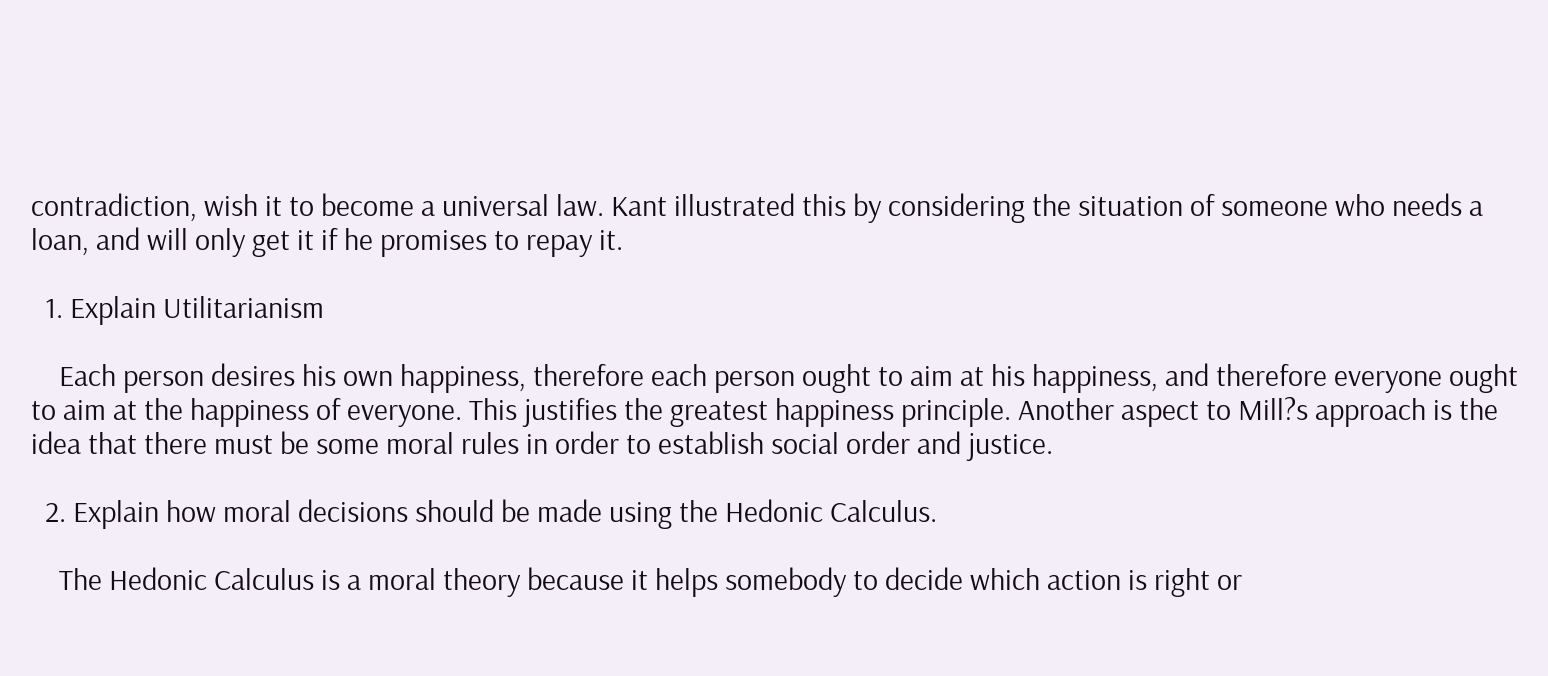contradiction, wish it to become a universal law. Kant illustrated this by considering the situation of someone who needs a loan, and will only get it if he promises to repay it.

  1. Explain Utilitarianism

    Each person desires his own happiness, therefore each person ought to aim at his happiness, and therefore everyone ought to aim at the happiness of everyone. This justifies the greatest happiness principle. Another aspect to Mill?s approach is the idea that there must be some moral rules in order to establish social order and justice.

  2. Explain how moral decisions should be made using the Hedonic Calculus.

    The Hedonic Calculus is a moral theory because it helps somebody to decide which action is right or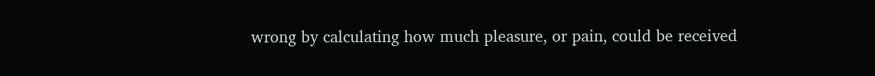wrong by calculating how much pleasure, or pain, could be received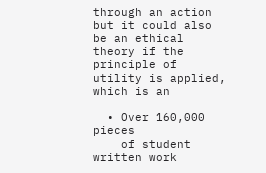through an action but it could also be an ethical theory if the principle of utility is applied, which is an

  • Over 160,000 pieces
    of student written work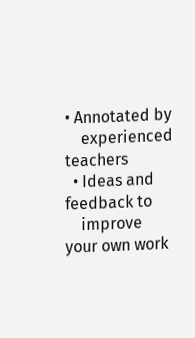• Annotated by
    experienced teachers
  • Ideas and feedback to
    improve your own work